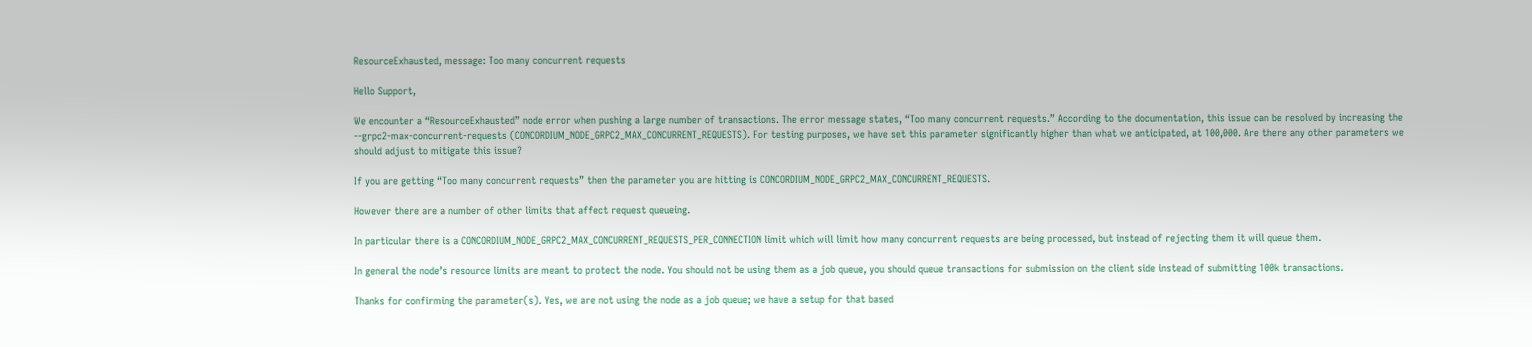ResourceExhausted, message: Too many concurrent requests

Hello Support,

We encounter a “ResourceExhausted” node error when pushing a large number of transactions. The error message states, “Too many concurrent requests.” According to the documentation, this issue can be resolved by increasing the --grpc2-max-concurrent-requests (CONCORDIUM_NODE_GRPC2_MAX_CONCURRENT_REQUESTS). For testing purposes, we have set this parameter significantly higher than what we anticipated, at 100,000. Are there any other parameters we should adjust to mitigate this issue?

If you are getting “Too many concurrent requests” then the parameter you are hitting is CONCORDIUM_NODE_GRPC2_MAX_CONCURRENT_REQUESTS.

However there are a number of other limits that affect request queueing.

In particular there is a CONCORDIUM_NODE_GRPC2_MAX_CONCURRENT_REQUESTS_PER_CONNECTION limit which will limit how many concurrent requests are being processed, but instead of rejecting them it will queue them.

In general the node’s resource limits are meant to protect the node. You should not be using them as a job queue, you should queue transactions for submission on the client side instead of submitting 100k transactions.

Thanks for confirming the parameter(s). Yes, we are not using the node as a job queue; we have a setup for that based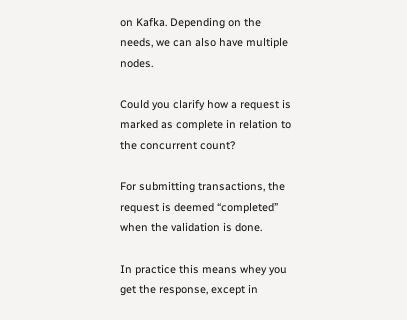on Kafka. Depending on the needs, we can also have multiple nodes.

Could you clarify how a request is marked as complete in relation to the concurrent count?

For submitting transactions, the request is deemed “completed” when the validation is done.

In practice this means whey you get the response, except in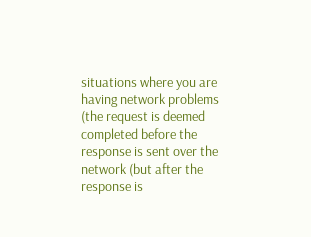situations where you are having network problems (the request is deemed completed before the response is sent over the network (but after the response is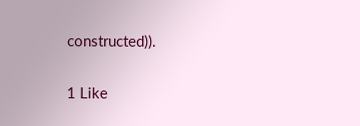constructed)).

1 Like